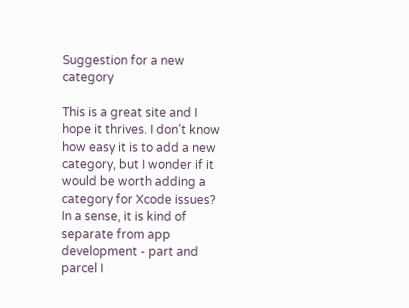Suggestion for a new category

This is a great site and I hope it thrives. I don’t know how easy it is to add a new category, but I wonder if it would be worth adding a category for Xcode issues? In a sense, it is kind of separate from app development - part and parcel I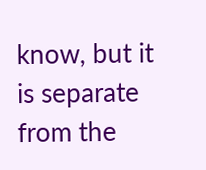know, but it is separate from the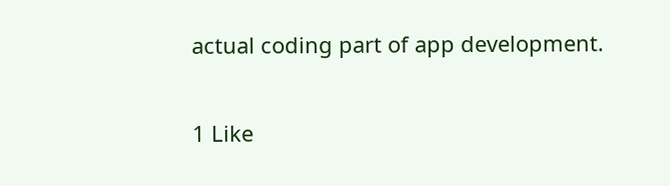actual coding part of app development.

1 Like